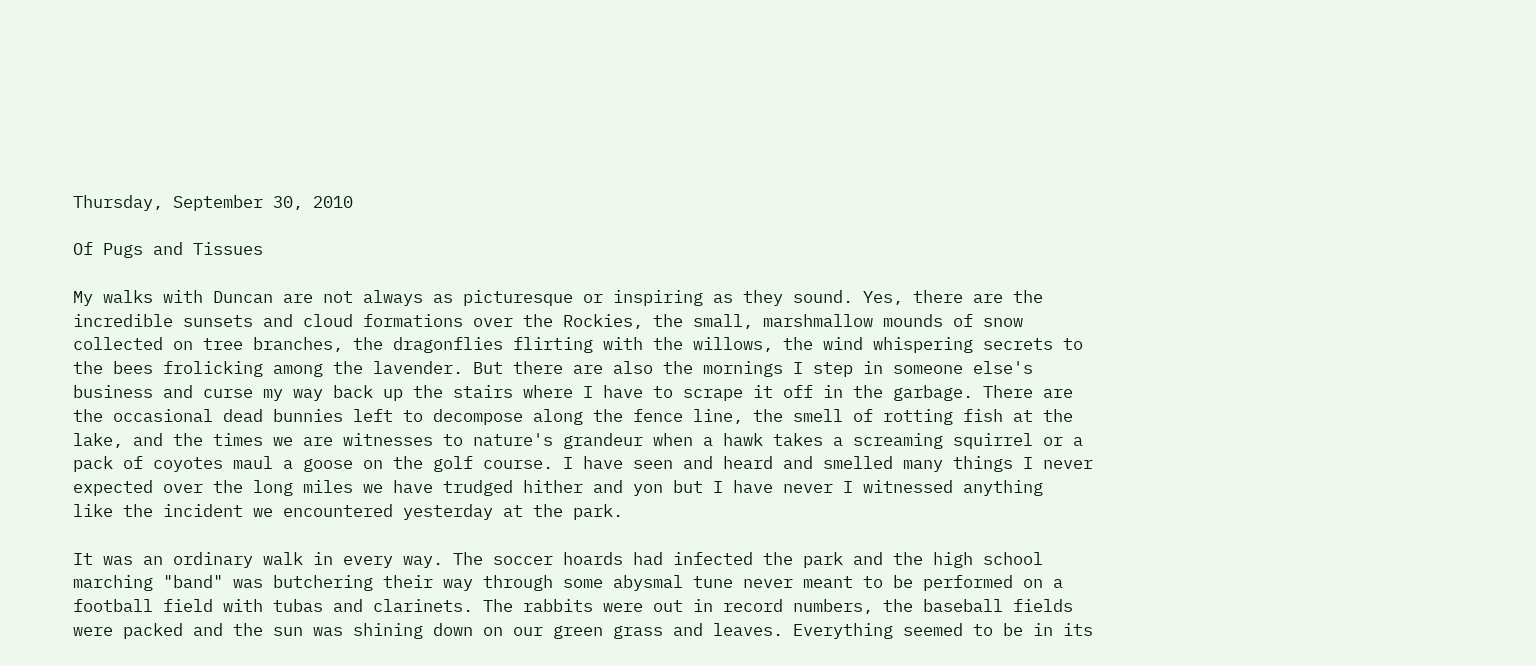Thursday, September 30, 2010

Of Pugs and Tissues

My walks with Duncan are not always as picturesque or inspiring as they sound. Yes, there are the incredible sunsets and cloud formations over the Rockies, the small, marshmallow mounds of snow collected on tree branches, the dragonflies flirting with the willows, the wind whispering secrets to the bees frolicking among the lavender. But there are also the mornings I step in someone else's business and curse my way back up the stairs where I have to scrape it off in the garbage. There are the occasional dead bunnies left to decompose along the fence line, the smell of rotting fish at the lake, and the times we are witnesses to nature's grandeur when a hawk takes a screaming squirrel or a pack of coyotes maul a goose on the golf course. I have seen and heard and smelled many things I never expected over the long miles we have trudged hither and yon but I have never I witnessed anything  like the incident we encountered yesterday at the park.

It was an ordinary walk in every way. The soccer hoards had infected the park and the high school marching "band" was butchering their way through some abysmal tune never meant to be performed on a football field with tubas and clarinets. The rabbits were out in record numbers, the baseball fields were packed and the sun was shining down on our green grass and leaves. Everything seemed to be in its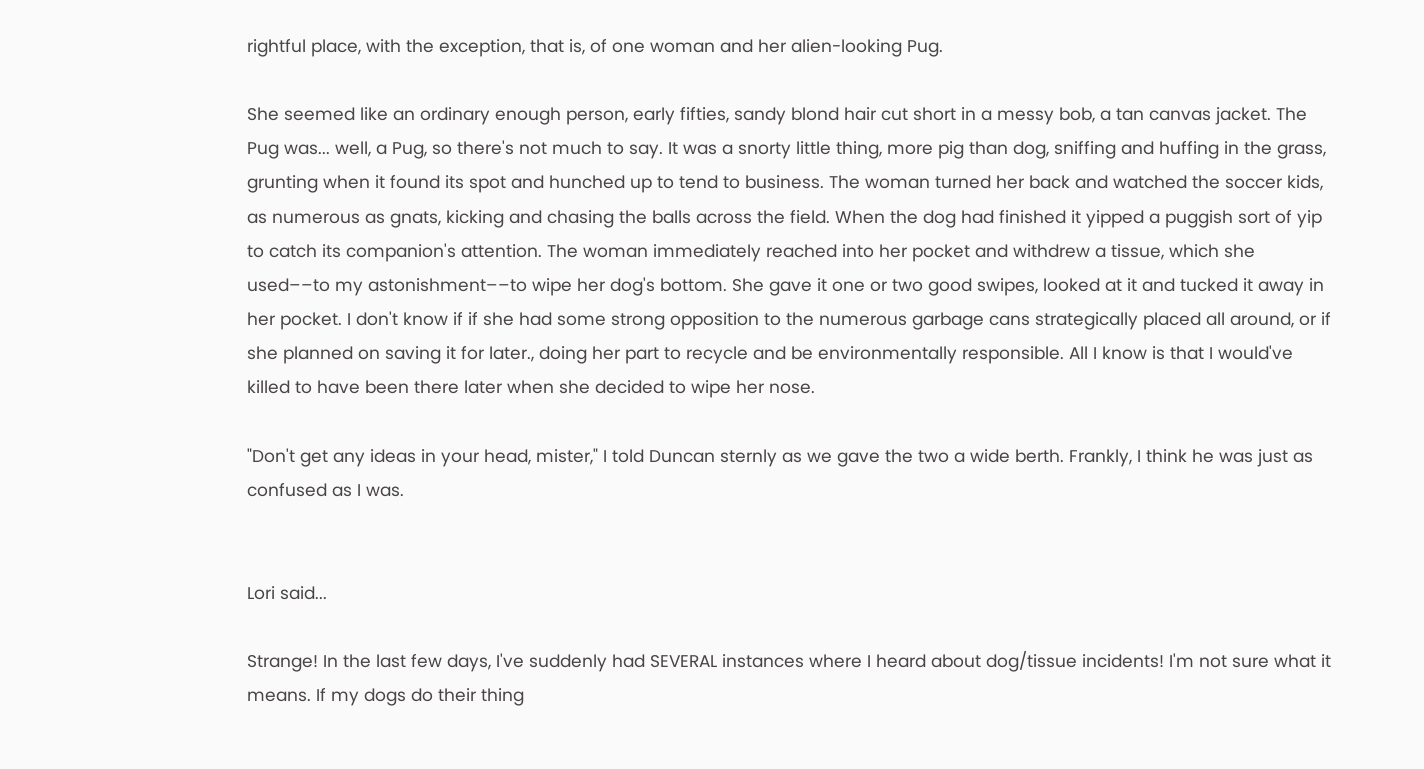rightful place, with the exception, that is, of one woman and her alien-looking Pug.

She seemed like an ordinary enough person, early fifties, sandy blond hair cut short in a messy bob, a tan canvas jacket. The Pug was... well, a Pug, so there's not much to say. It was a snorty little thing, more pig than dog, sniffing and huffing in the grass, grunting when it found its spot and hunched up to tend to business. The woman turned her back and watched the soccer kids, as numerous as gnats, kicking and chasing the balls across the field. When the dog had finished it yipped a puggish sort of yip to catch its companion's attention. The woman immediately reached into her pocket and withdrew a tissue, which she used––to my astonishment––to wipe her dog's bottom. She gave it one or two good swipes, looked at it and tucked it away in her pocket. I don't know if if she had some strong opposition to the numerous garbage cans strategically placed all around, or if she planned on saving it for later., doing her part to recycle and be environmentally responsible. All I know is that I would've killed to have been there later when she decided to wipe her nose.

"Don't get any ideas in your head, mister," I told Duncan sternly as we gave the two a wide berth. Frankly, I think he was just as confused as I was.


Lori said...

Strange! In the last few days, I've suddenly had SEVERAL instances where I heard about dog/tissue incidents! I'm not sure what it means. If my dogs do their thing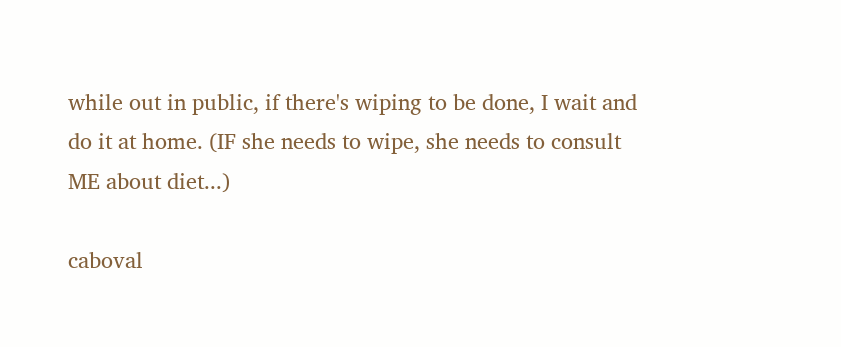while out in public, if there's wiping to be done, I wait and do it at home. (IF she needs to wipe, she needs to consult ME about diet...)

caboval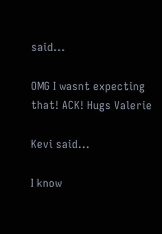said...

OMG I wasnt expecting that! ACK! Hugs Valerie

Kevi said...

I know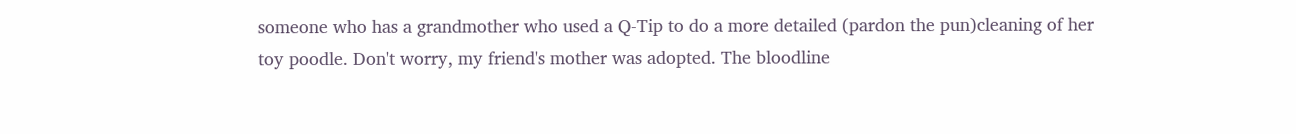someone who has a grandmother who used a Q-Tip to do a more detailed (pardon the pun)cleaning of her toy poodle. Don't worry, my friend's mother was adopted. The bloodline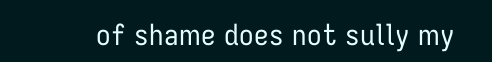of shame does not sully my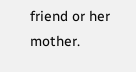friend or her mother.